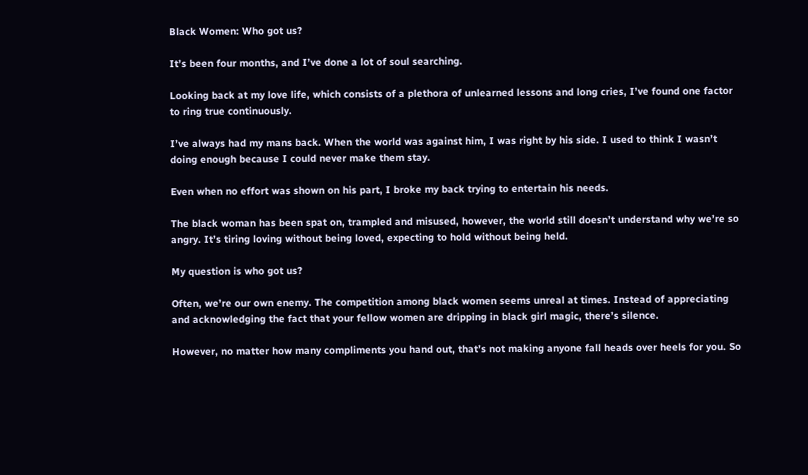Black Women: Who got us?

It’s been four months, and I’ve done a lot of soul searching.

Looking back at my love life, which consists of a plethora of unlearned lessons and long cries, I’ve found one factor to ring true continuously.

I’ve always had my mans back. When the world was against him, I was right by his side. I used to think I wasn’t doing enough because I could never make them stay.

Even when no effort was shown on his part, I broke my back trying to entertain his needs.

The black woman has been spat on, trampled and misused, however, the world still doesn’t understand why we’re so angry. It’s tiring loving without being loved, expecting to hold without being held.

My question is who got us?

Often, we’re our own enemy. The competition among black women seems unreal at times. Instead of appreciating and acknowledging the fact that your fellow women are dripping in black girl magic, there’s silence.

However, no matter how many compliments you hand out, that’s not making anyone fall heads over heels for you. So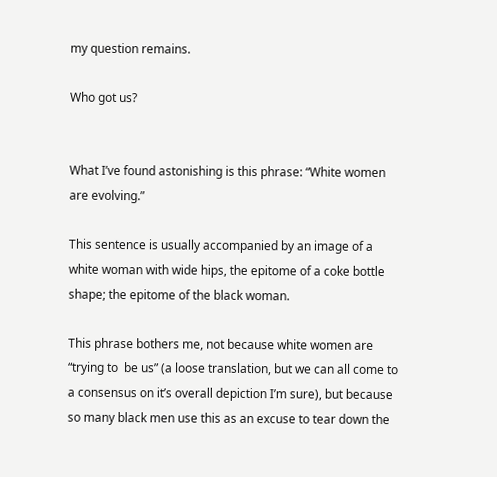my question remains.

Who got us?


What I’ve found astonishing is this phrase: “White women are evolving.”

This sentence is usually accompanied by an image of a white woman with wide hips, the epitome of a coke bottle shape; the epitome of the black woman.

This phrase bothers me, not because white women are “trying to  be us” (a loose translation, but we can all come to a consensus on it’s overall depiction I’m sure), but because so many black men use this as an excuse to tear down the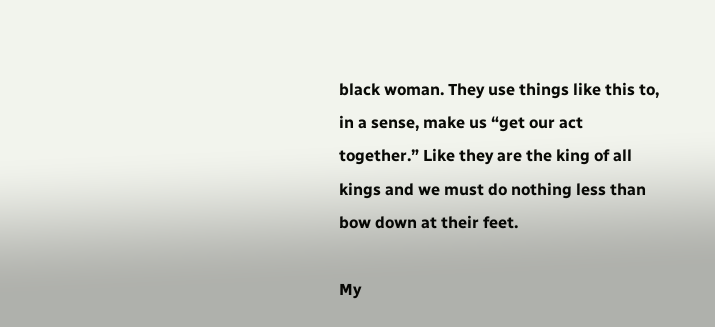black woman. They use things like this to, in a sense, make us “get our act together.” Like they are the king of all kings and we must do nothing less than bow down at their feet.

My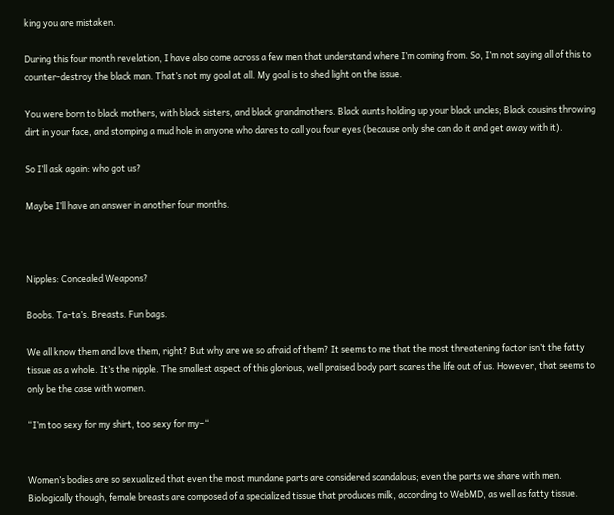king you are mistaken.

During this four month revelation, I have also come across a few men that understand where I’m coming from. So, I’m not saying all of this to counter-destroy the black man. That’s not my goal at all. My goal is to shed light on the issue.

You were born to black mothers, with black sisters, and black grandmothers. Black aunts holding up your black uncles; Black cousins throwing dirt in your face, and stomping a mud hole in anyone who dares to call you four eyes (because only she can do it and get away with it).

So I’ll ask again: who got us?

Maybe I’ll have an answer in another four months.



Nipples: Concealed Weapons?

Boobs. Ta-ta’s. Breasts. Fun bags.

We all know them and love them, right? But why are we so afraid of them? It seems to me that the most threatening factor isn’t the fatty tissue as a whole. It’s the nipple. The smallest aspect of this glorious, well praised body part scares the life out of us. However, that seems to only be the case with women.

“I’m too sexy for my shirt, too sexy for my–“


Women’s bodies are so sexualized that even the most mundane parts are considered scandalous; even the parts we share with men. Biologically though, female breasts are composed of a specialized tissue that produces milk, according to WebMD, as well as fatty tissue.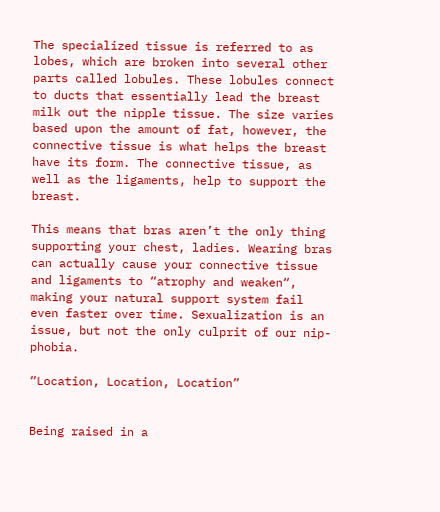The specialized tissue is referred to as lobes, which are broken into several other parts called lobules. These lobules connect to ducts that essentially lead the breast milk out the nipple tissue. The size varies based upon the amount of fat, however, the connective tissue is what helps the breast have its form. The connective tissue, as well as the ligaments, help to support the breast.

This means that bras aren’t the only thing supporting your chest, ladies. Wearing bras can actually cause your connective tissue and ligaments to “atrophy and weaken“, making your natural support system fail even faster over time. Sexualization is an issue, but not the only culprit of our nip-phobia.

“Location, Location, Location”


Being raised in a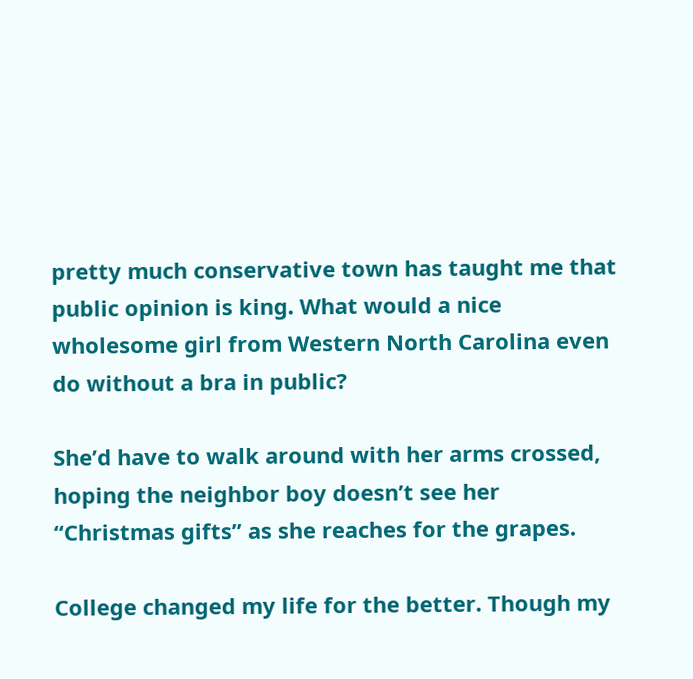pretty much conservative town has taught me that public opinion is king. What would a nice wholesome girl from Western North Carolina even do without a bra in public?

She’d have to walk around with her arms crossed, hoping the neighbor boy doesn’t see her “Christmas gifts” as she reaches for the grapes.

College changed my life for the better. Though my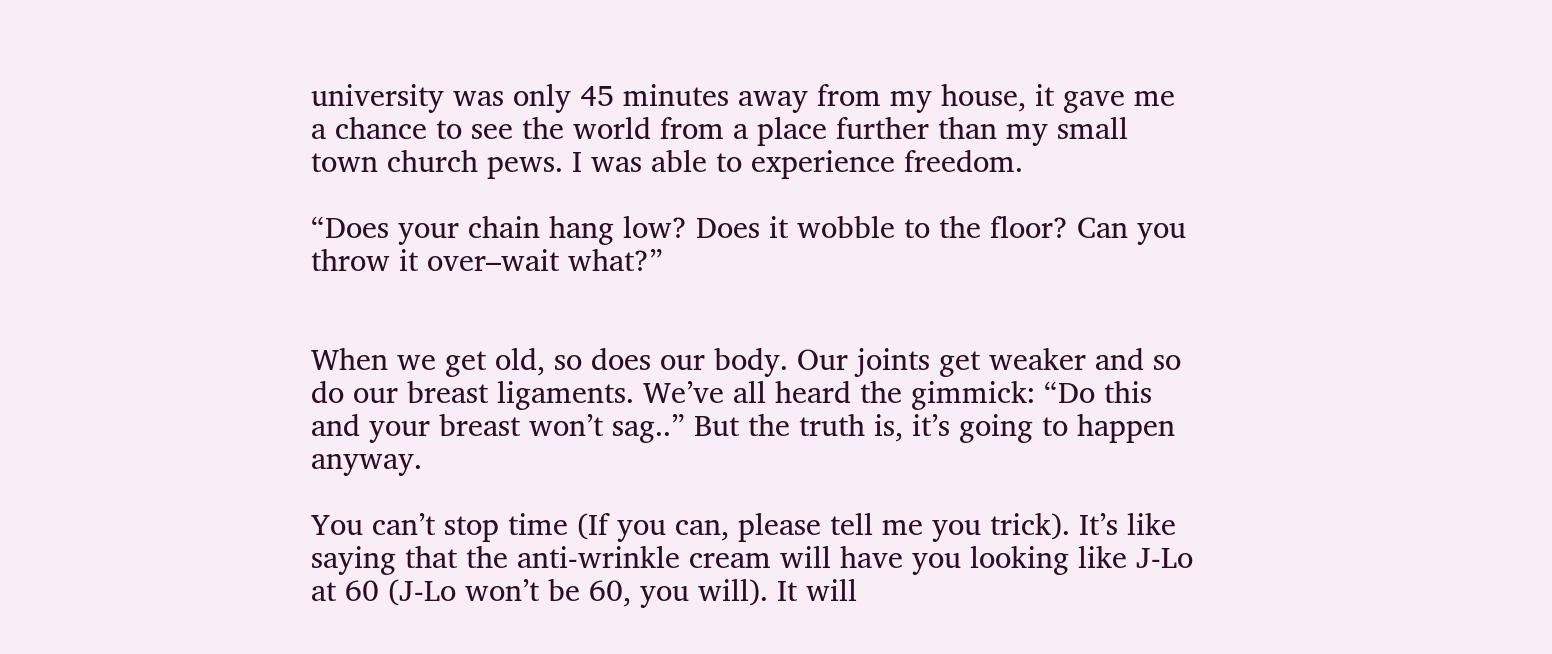university was only 45 minutes away from my house, it gave me a chance to see the world from a place further than my small town church pews. I was able to experience freedom.

“Does your chain hang low? Does it wobble to the floor? Can you throw it over–wait what?”


When we get old, so does our body. Our joints get weaker and so do our breast ligaments. We’ve all heard the gimmick: “Do this and your breast won’t sag..” But the truth is, it’s going to happen anyway.

You can’t stop time (If you can, please tell me you trick). It’s like saying that the anti-wrinkle cream will have you looking like J-Lo at 60 (J-Lo won’t be 60, you will). It will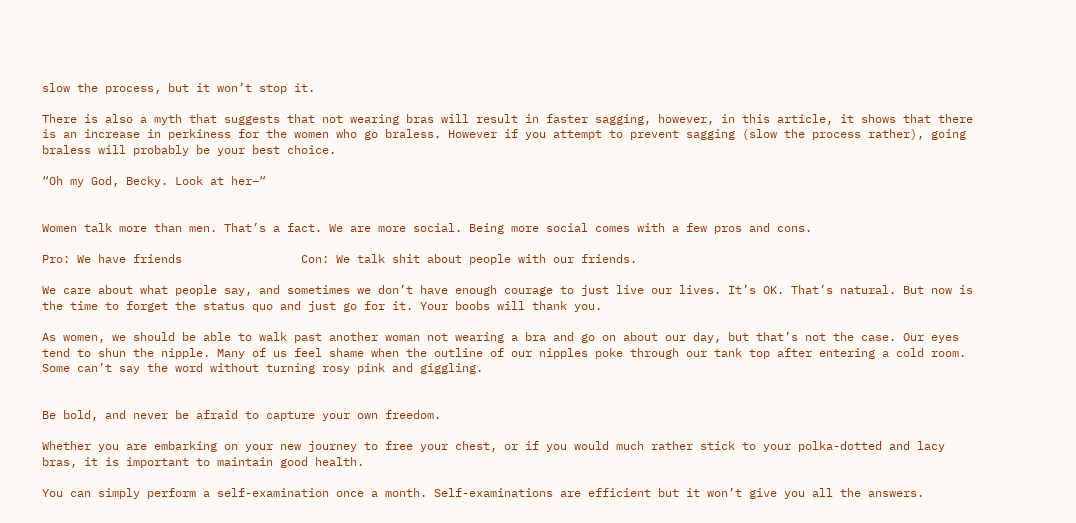slow the process, but it won’t stop it.

There is also a myth that suggests that not wearing bras will result in faster sagging, however, in this article, it shows that there is an increase in perkiness for the women who go braless. However if you attempt to prevent sagging (slow the process rather), going braless will probably be your best choice.

“Oh my God, Becky. Look at her–“


Women talk more than men. That’s a fact. We are more social. Being more social comes with a few pros and cons.

Pro: We have friends                 Con: We talk shit about people with our friends.

We care about what people say, and sometimes we don’t have enough courage to just live our lives. It’s OK. That’s natural. But now is the time to forget the status quo and just go for it. Your boobs will thank you.

As women, we should be able to walk past another woman not wearing a bra and go on about our day, but that’s not the case. Our eyes tend to shun the nipple. Many of us feel shame when the outline of our nipples poke through our tank top after entering a cold room. Some can’t say the word without turning rosy pink and giggling.


Be bold, and never be afraid to capture your own freedom.

Whether you are embarking on your new journey to free your chest, or if you would much rather stick to your polka-dotted and lacy bras, it is important to maintain good health.

You can simply perform a self-examination once a month. Self-examinations are efficient but it won’t give you all the answers.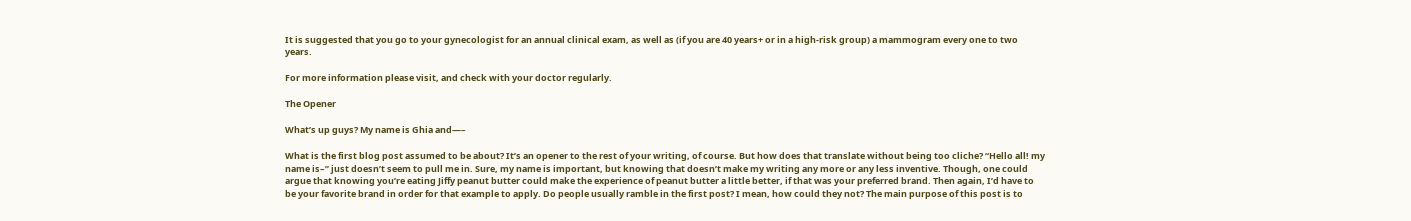It is suggested that you go to your gynecologist for an annual clinical exam, as well as (if you are 40 years+ or in a high-risk group) a mammogram every one to two years.

For more information please visit, and check with your doctor regularly.

The Opener

What’s up guys? My name is Ghia and—–

What is the first blog post assumed to be about? It’s an opener to the rest of your writing, of course. But how does that translate without being too cliche? “Hello all! my name is–” just doesn’t seem to pull me in. Sure, my name is important, but knowing that doesn’t make my writing any more or any less inventive. Though, one could argue that knowing you’re eating Jiffy peanut butter could make the experience of peanut butter a little better, if that was your preferred brand. Then again, I’d have to be your favorite brand in order for that example to apply. Do people usually ramble in the first post? I mean, how could they not? The main purpose of this post is to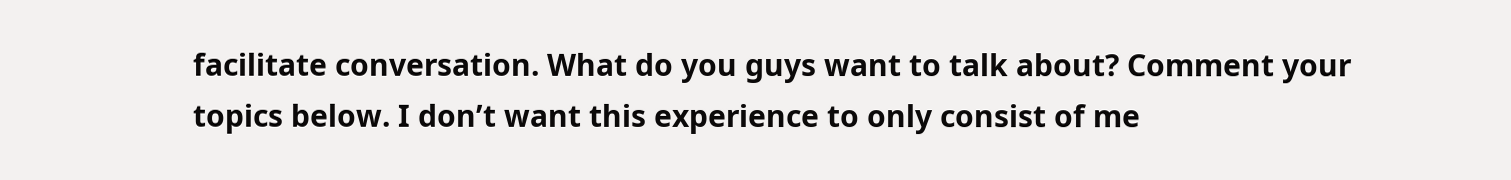facilitate conversation. What do you guys want to talk about? Comment your topics below. I don’t want this experience to only consist of me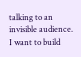talking to an invisible audience. I want to build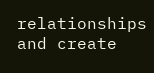relationships and create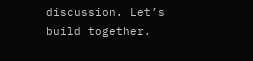discussion. Let’s build together.